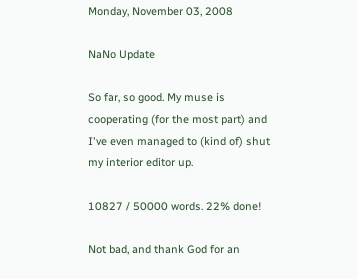Monday, November 03, 2008

NaNo Update

So far, so good. My muse is cooperating (for the most part) and I've even managed to (kind of) shut my interior editor up.

10827 / 50000 words. 22% done!

Not bad, and thank God for an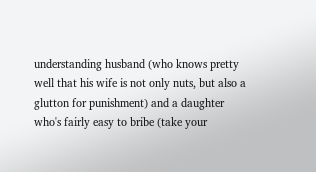understanding husband (who knows pretty well that his wife is not only nuts, but also a glutton for punishment) and a daughter who's fairly easy to bribe (take your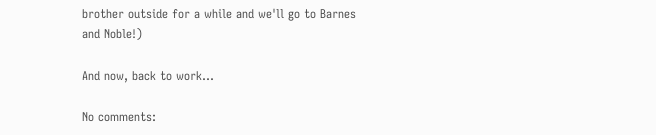brother outside for a while and we'll go to Barnes and Noble!)

And now, back to work...

No comments: